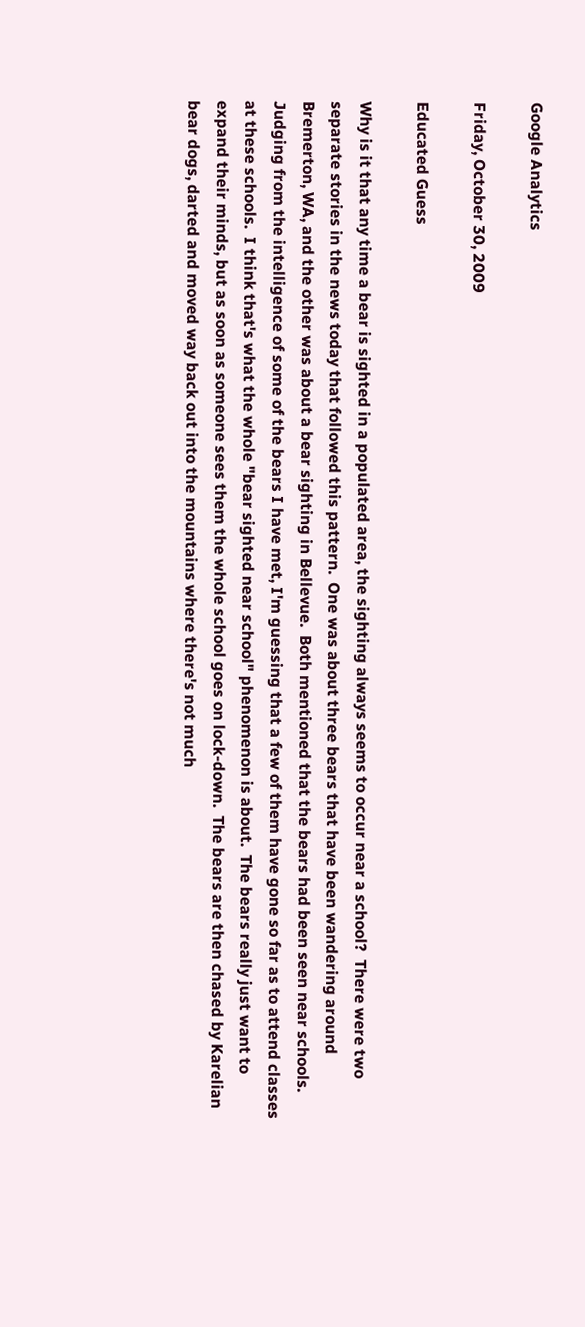Google Analytics

Friday, October 30, 2009

Educated Guess

Why is it that any time a bear is sighted in a populated area, the sighting always seems to occur near a school?  There were two separate stories in the news today that followed this pattern.  One was about three bears that have been wandering around Bremerton, WA, and the other was about a bear sighting in Bellevue.  Both mentioned that the bears had been seen near schools.  Judging from the intelligence of some of the bears I have met, I'm guessing that a few of them have gone so far as to attend classes at these schools.  I think that's what the whole "bear sighted near school" phenomenon is about.  The bears really just want to expand their minds, but as soon as someone sees them the whole school goes on lock-down.  The bears are then chased by Karelian bear dogs, darted and moved way back out into the mountains where there's not much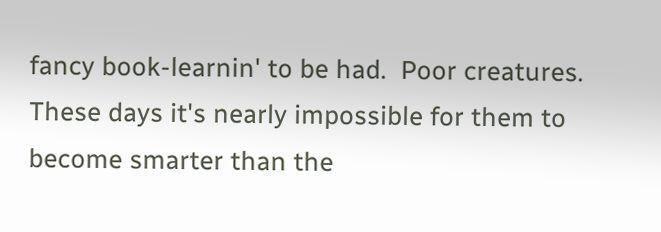fancy book-learnin' to be had.  Poor creatures.  These days it's nearly impossible for them to become smarter than the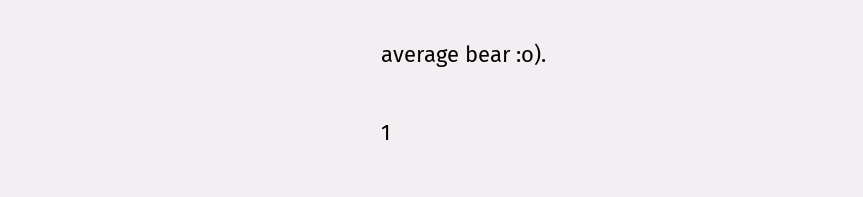average bear :o).

1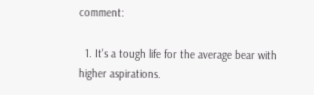comment:

  1. It's a tough life for the average bear with higher aspirations.